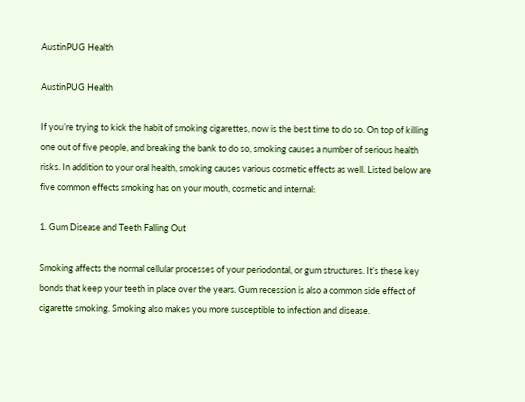AustinPUG Health

AustinPUG Health

If you’re trying to kick the habit of smoking cigarettes, now is the best time to do so. On top of killing one out of five people, and breaking the bank to do so, smoking causes a number of serious health risks. In addition to your oral health, smoking causes various cosmetic effects as well. Listed below are five common effects smoking has on your mouth, cosmetic and internal:

1. Gum Disease and Teeth Falling Out

Smoking affects the normal cellular processes of your periodontal, or gum structures. It’s these key bonds that keep your teeth in place over the years. Gum recession is also a common side effect of cigarette smoking. Smoking also makes you more susceptible to infection and disease.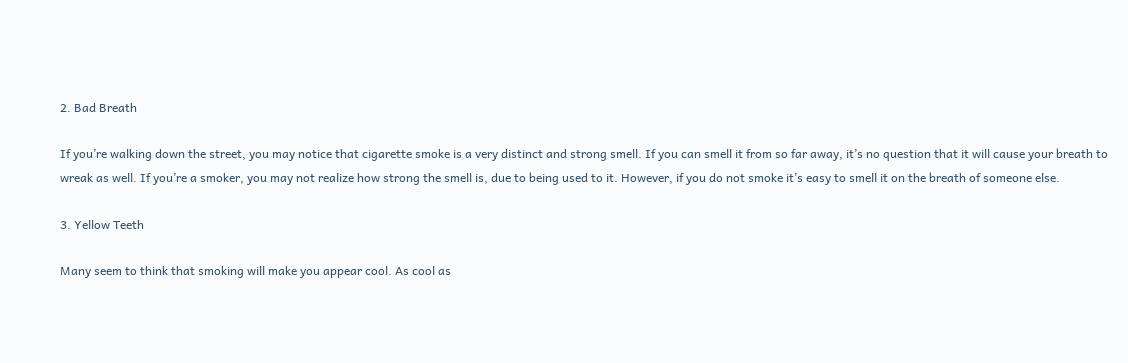2. Bad Breath

If you’re walking down the street, you may notice that cigarette smoke is a very distinct and strong smell. If you can smell it from so far away, it’s no question that it will cause your breath to wreak as well. If you’re a smoker, you may not realize how strong the smell is, due to being used to it. However, if you do not smoke it’s easy to smell it on the breath of someone else.

3. Yellow Teeth

Many seem to think that smoking will make you appear cool. As cool as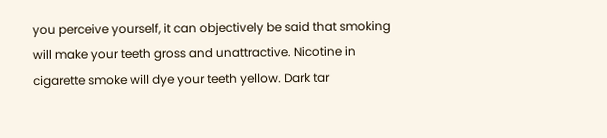you perceive yourself, it can objectively be said that smoking will make your teeth gross and unattractive. Nicotine in cigarette smoke will dye your teeth yellow. Dark tar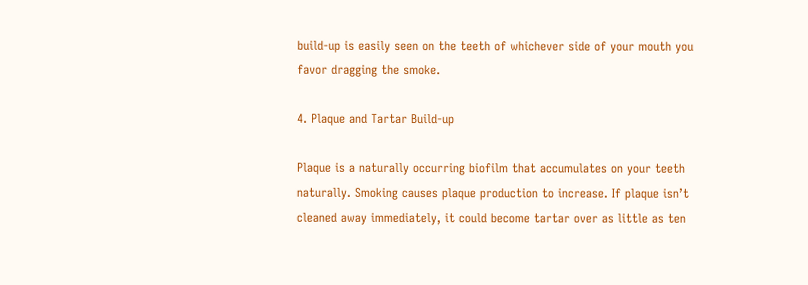build-up is easily seen on the teeth of whichever side of your mouth you favor dragging the smoke.

4. Plaque and Tartar Build-up

Plaque is a naturally occurring biofilm that accumulates on your teeth naturally. Smoking causes plaque production to increase. If plaque isn’t cleaned away immediately, it could become tartar over as little as ten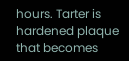hours. Tarter is hardened plaque that becomes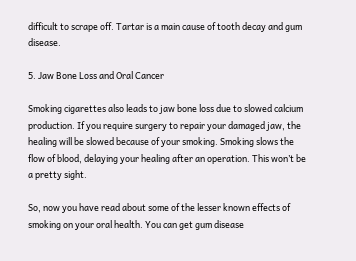difficult to scrape off. Tartar is a main cause of tooth decay and gum disease.

5. Jaw Bone Loss and Oral Cancer

Smoking cigarettes also leads to jaw bone loss due to slowed calcium production. If you require surgery to repair your damaged jaw, the healing will be slowed because of your smoking. Smoking slows the flow of blood, delaying your healing after an operation. This won’t be a pretty sight.

So, now you have read about some of the lesser known effects of smoking on your oral health. You can get gum disease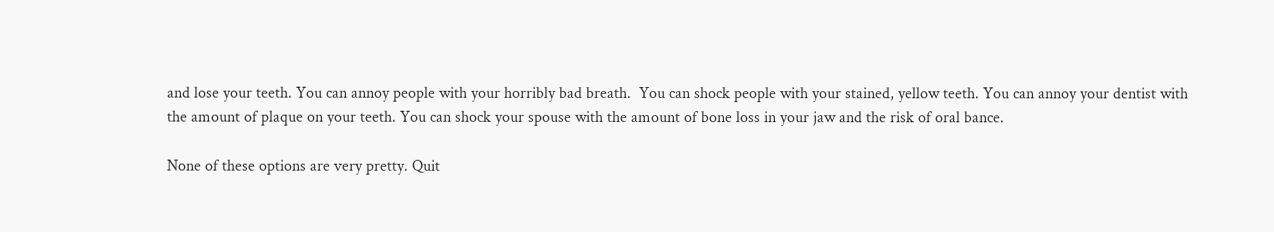and lose your teeth. You can annoy people with your horribly bad breath.  You can shock people with your stained, yellow teeth. You can annoy your dentist with the amount of plaque on your teeth. You can shock your spouse with the amount of bone loss in your jaw and the risk of oral bance.

None of these options are very pretty. Quit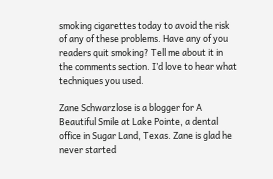smoking cigarettes today to avoid the risk of any of these problems. Have any of you readers quit smoking? Tell me about it in the comments section. I’d love to hear what techniques you used.

Zane Schwarzlose is a blogger for A Beautiful Smile at Lake Pointe, a dental office in Sugar Land, Texas. Zane is glad he never started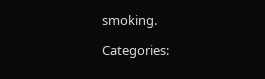smoking.

Categories: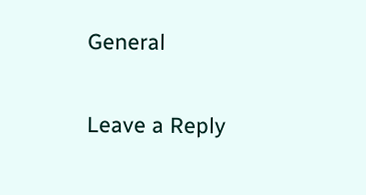General

Leave a Reply